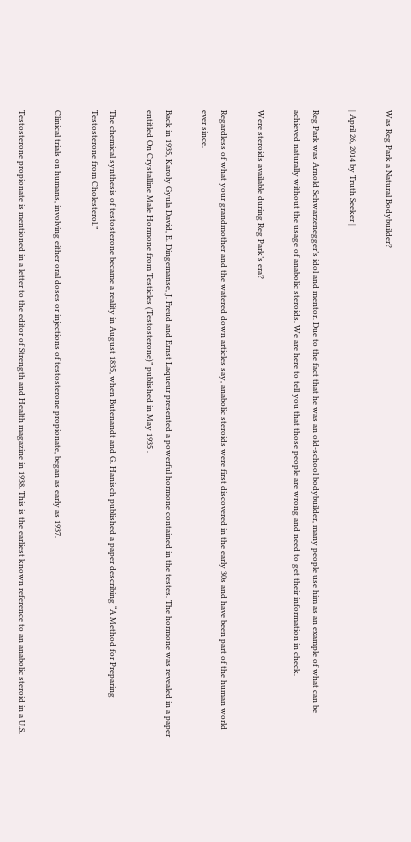Was Reg Park a Natural Bodybuilder?

| April 26, 2014 by Truth Seeker |

Reg Park was Arnold Schwarzenegger’s idol and mentor. Due to the fact that he was an old-school bodybuilder, many people use him as an example of what can be achieved naturally without the usage of anabolic steroids. We are here to tell you that those people are wrong and need to get their information in check.

Were steroids available during Reg Park’s era?

Regardless of what your grandmother and the watered down articles say, anabolic steroids were first discovered in the early 30s and have been part of the human world ever since.

Back in 1935, Karoly Gyula David, E. Dingemanse, J. Freud and Ernst Laqueur presented a powerful hormone contained in the testes. The hormone was revealed in a paper entitled On Crystalline Male Hormone from Testicles (Testosterone)” published in May 1935 .

The chemical synthesis of testosterone became a reality in August 1835, when Butenandt and G. Hanisch published a paper describing “A Method for Preparing Testosterone from Cholesterol.”

Clinical trials on humans, involving either oral doses or injections of testosterone propionate, began as early as 1937.

Testosterone propionate is mentioned in a letter to the editor of Strength and Health magazine in 1938. This is the earliest known reference to an anabolic steroid in a U.S.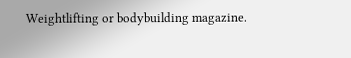Weightlifting or bodybuilding magazine.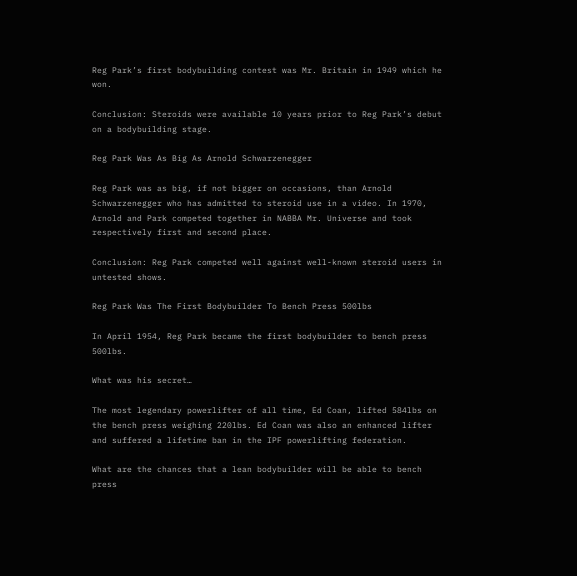Reg Park’s first bodybuilding contest was Mr. Britain in 1949 which he won.

Conclusion: Steroids were available 10 years prior to Reg Park’s debut on a bodybuilding stage.

Reg Park Was As Big As Arnold Schwarzenegger

Reg Park was as big, if not bigger on occasions, than Arnold Schwarzenegger who has admitted to steroid use in a video. In 1970, Arnold and Park competed together in NABBA Mr. Universe and took respectively first and second place.

Conclusion: Reg Park competed well against well-known steroid users in untested shows.

Reg Park Was The First Bodybuilder To Bench Press 500lbs

In April 1954, Reg Park became the first bodybuilder to bench press 500lbs.

What was his secret…

The most legendary powerlifter of all time, Ed Coan, lifted 584lbs on the bench press weighing 220lbs. Ed Coan was also an enhanced lifter and suffered a lifetime ban in the IPF powerlifting federation.

What are the chances that a lean bodybuilder will be able to bench press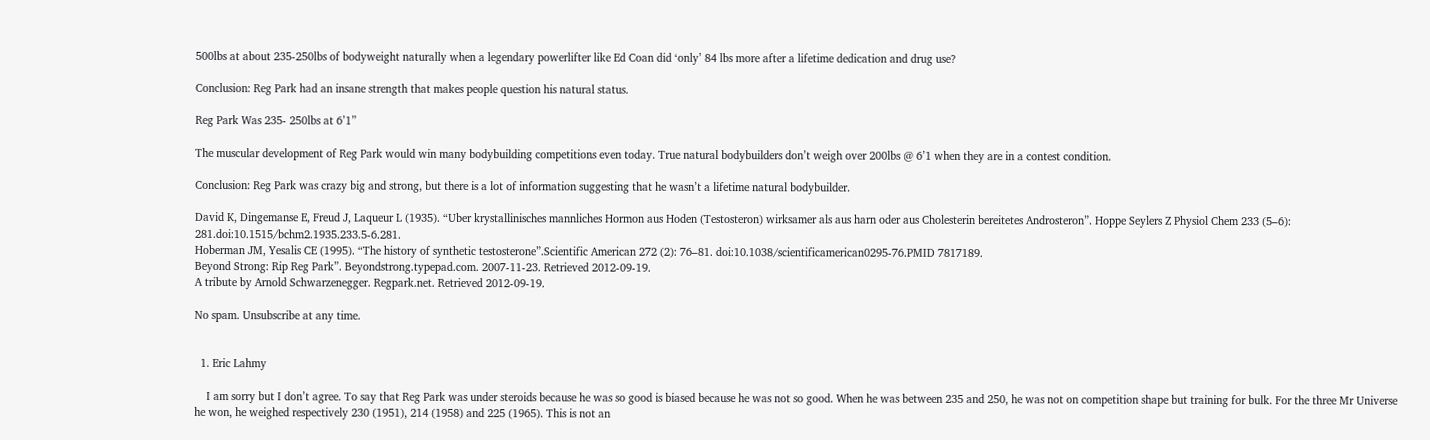500lbs at about 235-250lbs of bodyweight naturally when a legendary powerlifter like Ed Coan did ‘only’ 84 lbs more after a lifetime dedication and drug use?

Conclusion: Reg Park had an insane strength that makes people question his natural status.

Reg Park Was 235- 250lbs at 6’1”

The muscular development of Reg Park would win many bodybuilding competitions even today. True natural bodybuilders don’t weigh over 200lbs @ 6’1 when they are in a contest condition.

Conclusion: Reg Park was crazy big and strong, but there is a lot of information suggesting that he wasn’t a lifetime natural bodybuilder.

David K, Dingemanse E, Freud J, Laqueur L (1935). “Uber krystallinisches mannliches Hormon aus Hoden (Testosteron) wirksamer als aus harn oder aus Cholesterin bereitetes Androsteron”. Hoppe Seylers Z Physiol Chem 233 (5–6): 281.doi:10.1515/bchm2.1935.233.5-6.281.
Hoberman JM, Yesalis CE (1995). “The history of synthetic testosterone”.Scientific American 272 (2): 76–81. doi:10.1038/scientificamerican0295-76.PMID 7817189.
Beyond Strong: Rip Reg Park”. Beyondstrong.typepad.com. 2007-11-23. Retrieved 2012-09-19.
A tribute by Arnold Schwarzenegger. Regpark.net. Retrieved 2012-09-19.

No spam. Unsubscribe at any time.


  1. Eric Lahmy

    I am sorry but I don’t agree. To say that Reg Park was under steroids because he was so good is biased because he was not so good. When he was between 235 and 250, he was not on competition shape but training for bulk. For the three Mr Universe he won, he weighed respectively 230 (1951), 214 (1958) and 225 (1965). This is not an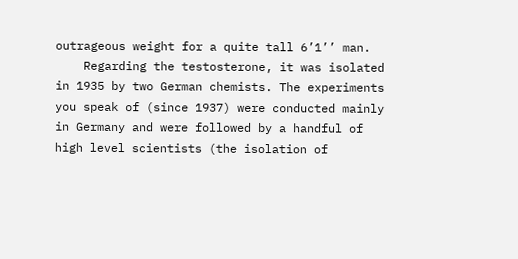outrageous weight for a quite tall 6’1’’ man.
    Regarding the testosterone, it was isolated in 1935 by two German chemists. The experiments you speak of (since 1937) were conducted mainly in Germany and were followed by a handful of high level scientists (the isolation of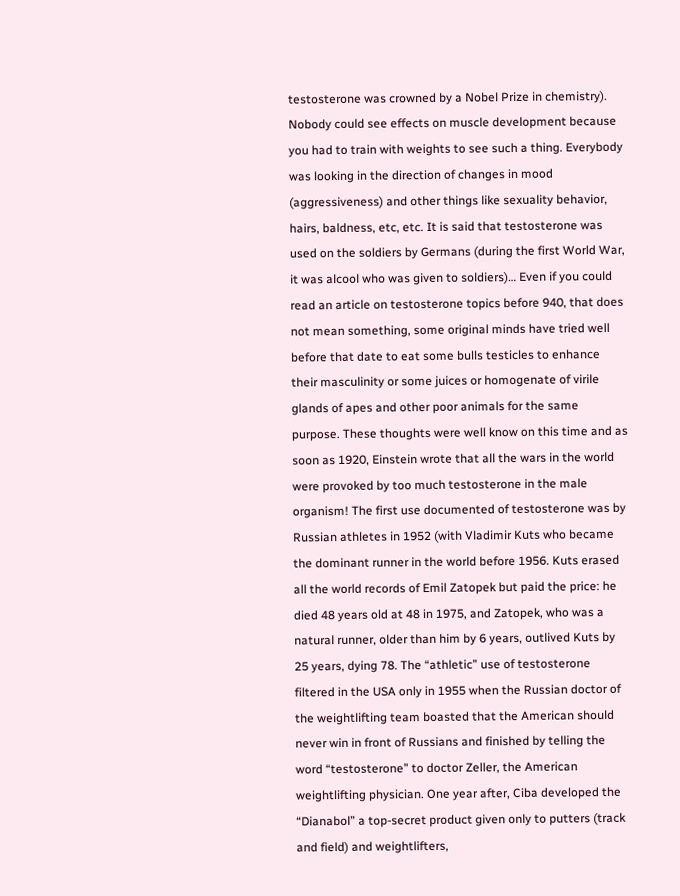testosterone was crowned by a Nobel Prize in chemistry). Nobody could see effects on muscle development because you had to train with weights to see such a thing. Everybody was looking in the direction of changes in mood (aggressiveness) and other things like sexuality behavior, hairs, baldness, etc, etc. It is said that testosterone was used on the soldiers by Germans (during the first World War, it was alcool who was given to soldiers)… Even if you could read an article on testosterone topics before 940, that does not mean something, some original minds have tried well before that date to eat some bulls testicles to enhance their masculinity or some juices or homogenate of virile glands of apes and other poor animals for the same purpose. These thoughts were well know on this time and as soon as 1920, Einstein wrote that all the wars in the world were provoked by too much testosterone in the male organism! The first use documented of testosterone was by Russian athletes in 1952 (with Vladimir Kuts who became the dominant runner in the world before 1956. Kuts erased all the world records of Emil Zatopek but paid the price: he died 48 years old at 48 in 1975, and Zatopek, who was a natural runner, older than him by 6 years, outlived Kuts by 25 years, dying 78. The “athletic” use of testosterone filtered in the USA only in 1955 when the Russian doctor of the weightlifting team boasted that the American should never win in front of Russians and finished by telling the word “testosterone” to doctor Zeller, the American weightlifting physician. One year after, Ciba developed the “Dianabol” a top-secret product given only to putters (track and field) and weightlifters,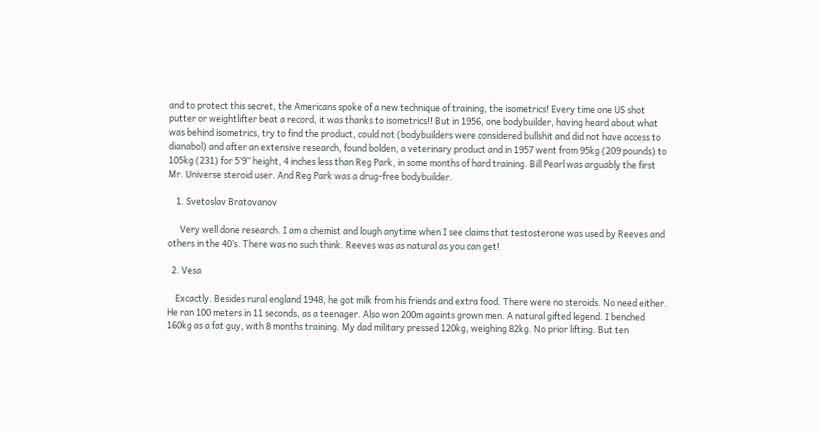and to protect this secret, the Americans spoke of a new technique of training, the isometrics! Every time one US shot putter or weightlifter beat a record, it was thanks to isometrics!! But in 1956, one bodybuilder, having heard about what was behind isometrics, try to find the product, could not (bodybuilders were considered bullshit and did not have access to dianabol) and after an extensive research, found bolden, a veterinary product and in 1957 went from 95kg (209 pounds) to 105kg (231) for 5’9’’ height, 4 inches less than Reg Park, in some months of hard training. Bill Pearl was arguably the first Mr. Universe steroid user. And Reg Park was a drug-free bodybuilder.

    1. Svetoslav Bratovanov

      Very well done research. I am a chemist and lough anytime when I see claims that testosterone was used by Reeves and others in the 40’s. There was no such think. Reeves was as natural as you can get!

  2. Vesa

    Excactly. Besides rural england 1948, he got milk from his friends and extra food. There were no steroids. No need either. He ran 100 meters in 11 seconds, as a teenager. Also won 200m againts grown men. A natural gifted legend. I benched 160kg as a fat guy, with 8 months training. My dad military pressed 120kg, weighing 82kg. No prior lifting. But ten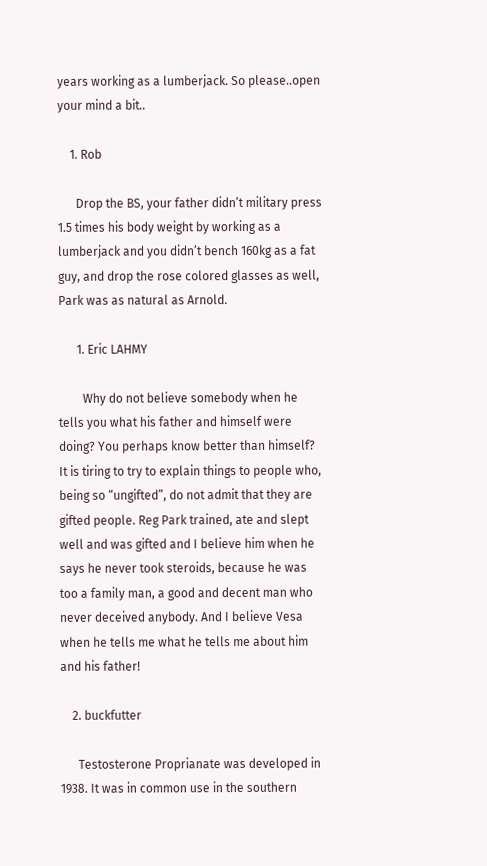years working as a lumberjack. So please..open your mind a bit..

    1. Rob

      Drop the BS, your father didn’t military press 1.5 times his body weight by working as a lumberjack and you didn’t bench 160kg as a fat guy, and drop the rose colored glasses as well, Park was as natural as Arnold.

      1. Eric LAHMY

        Why do not believe somebody when he tells you what his father and himself were doing? You perhaps know better than himself? It is tiring to try to explain things to people who, being so “ungifted”, do not admit that they are gifted people. Reg Park trained, ate and slept well and was gifted and I believe him when he says he never took steroids, because he was too a family man, a good and decent man who never deceived anybody. And I believe Vesa when he tells me what he tells me about him and his father!

    2. buckfutter

      Testosterone Proprianate was developed in 1938. It was in common use in the southern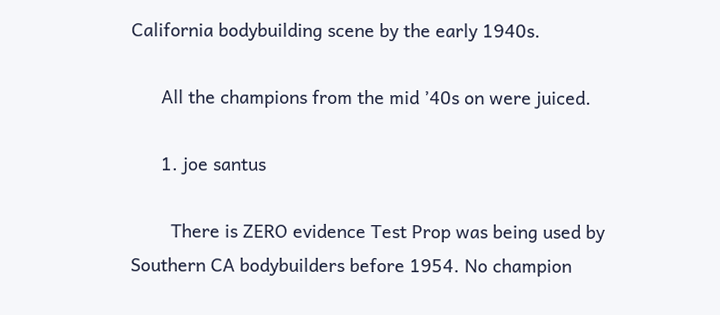California bodybuilding scene by the early 1940s.

      All the champions from the mid ’40s on were juiced.

      1. joe santus

        There is ZERO evidence Test Prop was being used by Southern CA bodybuilders before 1954. No champion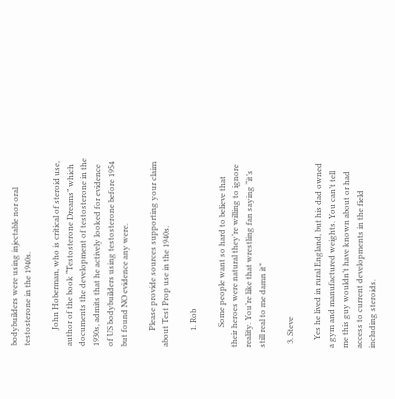bodybuilders were using injectable nor oral testosterone in the 1940s.

        John Hoberman, who is critical of steroid use, author of the book “Testosterone Dreams” which documents the development of testosterone in the 1930s, admits that he actively looked for evidence of US bodybuilders using testosterone before 1954 but found NO evidence any were.

        Please provide sources supporting your claim about Test Prop use in the 1940s.

        1. Rob

          Some people want so hard to believe that their heroes were natural they’re willing to ignore reality. You’re like that wrestling fan saying “it’s still real to me damn it”

  3. Steve

    Yes he lived in rural England, but his dad owned a gym and manufactured weights. You can’t tell me this guy wouldn’t have known about or had access to current developments in the field including steroids.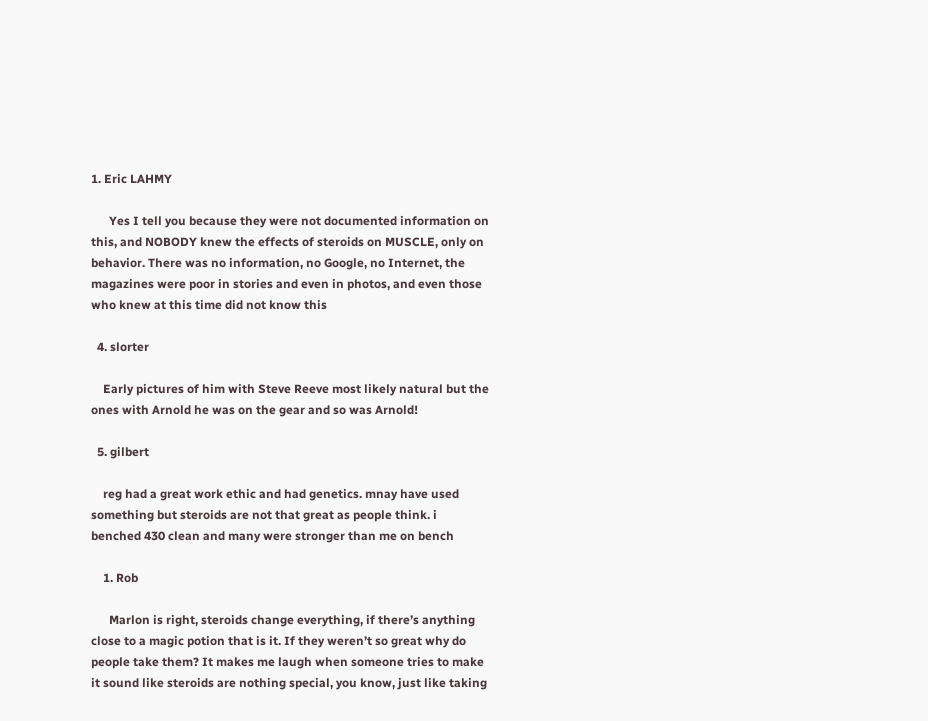1. Eric LAHMY

      Yes I tell you because they were not documented information on this, and NOBODY knew the effects of steroids on MUSCLE, only on behavior. There was no information, no Google, no Internet, the magazines were poor in stories and even in photos, and even those who knew at this time did not know this

  4. slorter

    Early pictures of him with Steve Reeve most likely natural but the ones with Arnold he was on the gear and so was Arnold!

  5. gilbert

    reg had a great work ethic and had genetics. mnay have used something but steroids are not that great as people think. i benched 430 clean and many were stronger than me on bench

    1. Rob

      Marlon is right, steroids change everything, if there’s anything close to a magic potion that is it. If they weren’t so great why do people take them? It makes me laugh when someone tries to make it sound like steroids are nothing special, you know, just like taking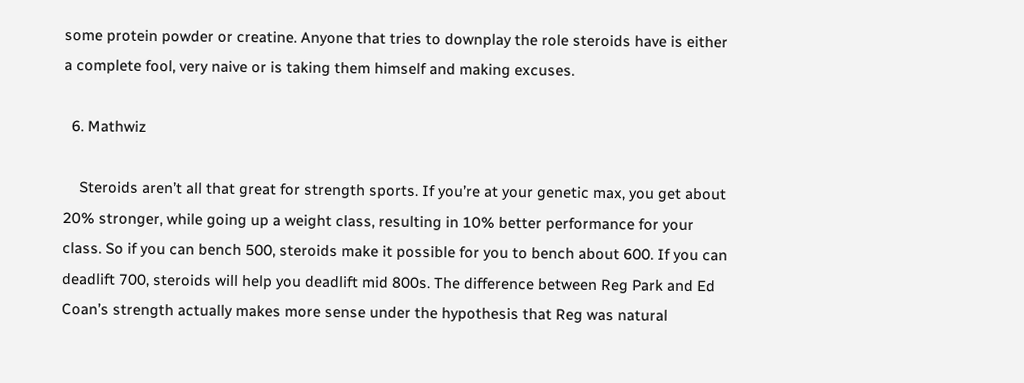some protein powder or creatine. Anyone that tries to downplay the role steroids have is either a complete fool, very naive or is taking them himself and making excuses.

  6. Mathwiz

    Steroids aren’t all that great for strength sports. If you’re at your genetic max, you get about 20% stronger, while going up a weight class, resulting in 10% better performance for your class. So if you can bench 500, steroids make it possible for you to bench about 600. If you can deadlift 700, steroids will help you deadlift mid 800s. The difference between Reg Park and Ed Coan’s strength actually makes more sense under the hypothesis that Reg was natural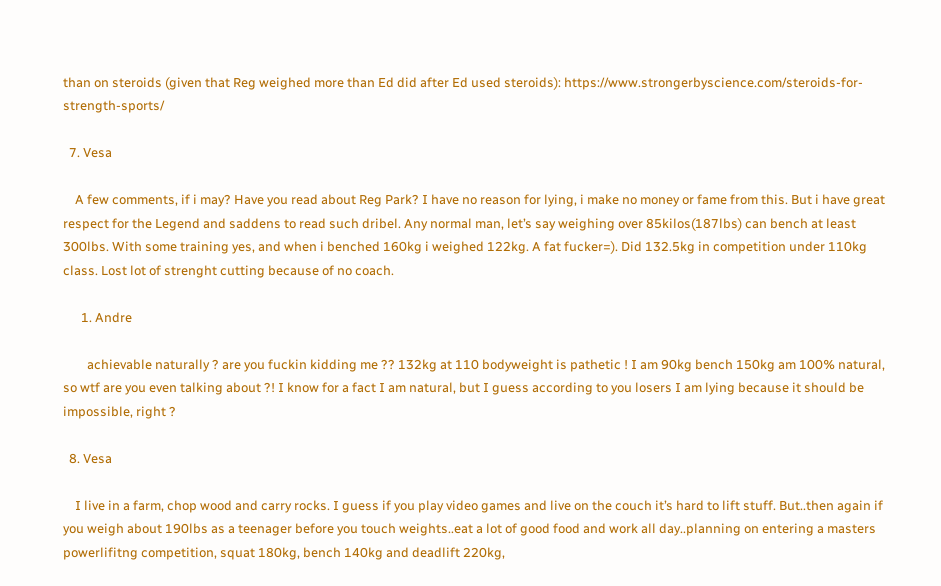than on steroids (given that Reg weighed more than Ed did after Ed used steroids): https://www.strongerbyscience.com/steroids-for-strength-sports/

  7. Vesa

    A few comments, if i may? Have you read about Reg Park? I have no reason for lying, i make no money or fame from this. But i have great respect for the Legend and saddens to read such dribel. Any normal man, let’s say weighing over 85kilos(187lbs) can bench at least 300lbs. With some training yes, and when i benched 160kg i weighed 122kg. A fat fucker=). Did 132.5kg in competition under 110kg class. Lost lot of strenght cutting because of no coach.

      1. Andre

        achievable naturally ? are you fuckin kidding me ?? 132kg at 110 bodyweight is pathetic ! I am 90kg bench 150kg am 100% natural, so wtf are you even talking about ?! I know for a fact I am natural, but I guess according to you losers I am lying because it should be impossible, right ?

  8. Vesa

    I live in a farm, chop wood and carry rocks. I guess if you play video games and live on the couch it’s hard to lift stuff. But..then again if you weigh about 190lbs as a teenager before you touch weights..eat a lot of good food and work all day..planning on entering a masters powerlifitng competition, squat 180kg, bench 140kg and deadlift 220kg,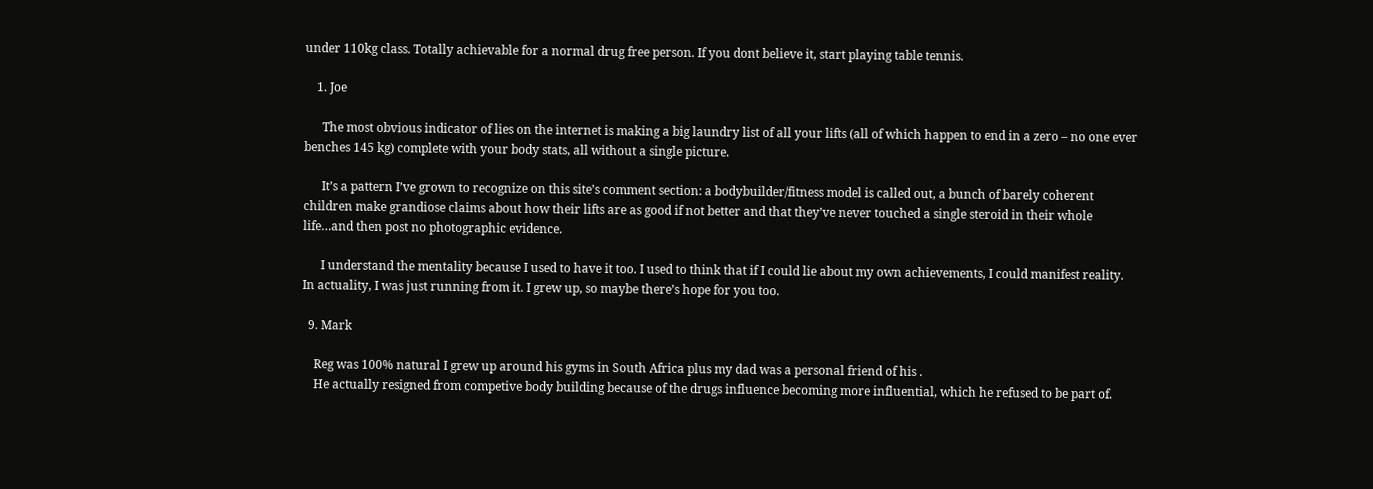under 110kg class. Totally achievable for a normal drug free person. If you dont believe it, start playing table tennis.

    1. Joe

      The most obvious indicator of lies on the internet is making a big laundry list of all your lifts (all of which happen to end in a zero – no one ever benches 145 kg) complete with your body stats, all without a single picture.

      It’s a pattern I’ve grown to recognize on this site’s comment section: a bodybuilder/fitness model is called out, a bunch of barely coherent children make grandiose claims about how their lifts are as good if not better and that they’ve never touched a single steroid in their whole life…and then post no photographic evidence.

      I understand the mentality because I used to have it too. I used to think that if I could lie about my own achievements, I could manifest reality. In actuality, I was just running from it. I grew up, so maybe there’s hope for you too.

  9. Mark

    Reg was 100% natural I grew up around his gyms in South Africa plus my dad was a personal friend of his .
    He actually resigned from competive body building because of the drugs influence becoming more influential, which he refused to be part of.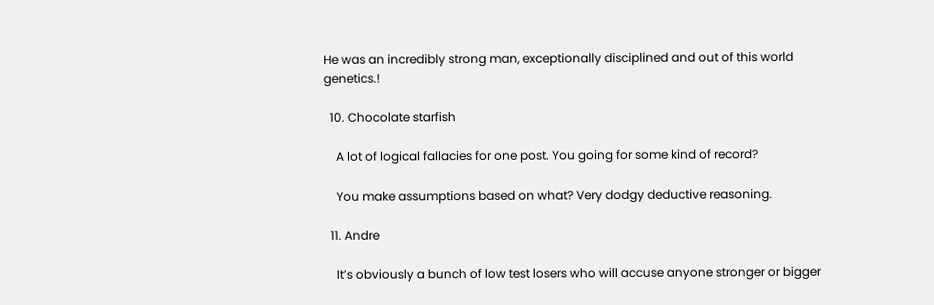He was an incredibly strong man, exceptionally disciplined and out of this world genetics.!

  10. Chocolate starfish

    A lot of logical fallacies for one post. You going for some kind of record?

    You make assumptions based on what? Very dodgy deductive reasoning.

  11. Andre

    It’s obviously a bunch of low test losers who will accuse anyone stronger or bigger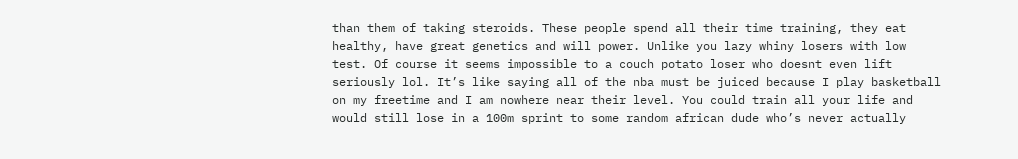than them of taking steroids. These people spend all their time training, they eat healthy, have great genetics and will power. Unlike you lazy whiny losers with low test. Of course it seems impossible to a couch potato loser who doesnt even lift seriously lol. It’s like saying all of the nba must be juiced because I play basketball on my freetime and I am nowhere near their level. You could train all your life and would still lose in a 100m sprint to some random african dude who’s never actually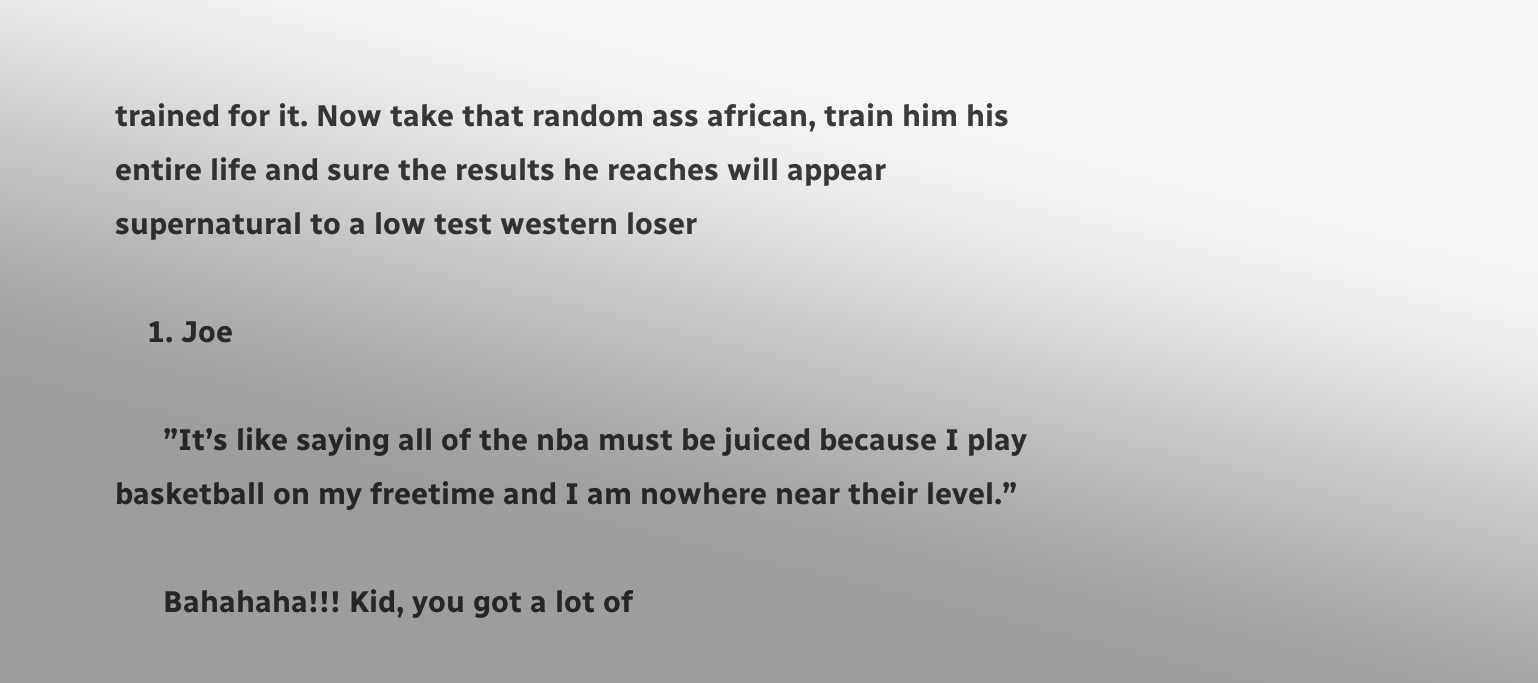trained for it. Now take that random ass african, train him his entire life and sure the results he reaches will appear supernatural to a low test western loser

    1. Joe

      ”It’s like saying all of the nba must be juiced because I play basketball on my freetime and I am nowhere near their level.”

      Bahahaha!!! Kid, you got a lot of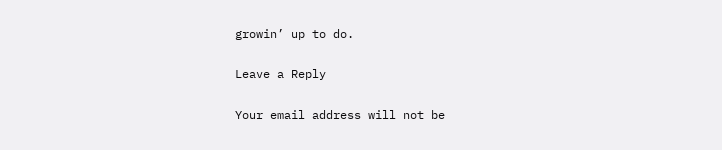growin’ up to do.

Leave a Reply

Your email address will not be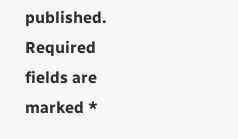published. Required fields are marked *